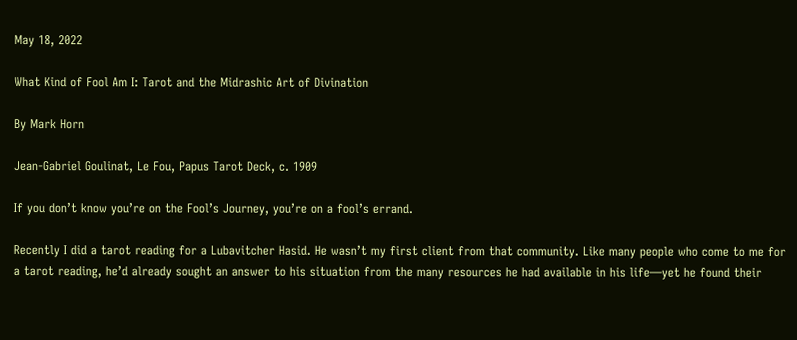May 18, 2022

What Kind of Fool Am I: Tarot and the Midrashic Art of Divination

By Mark Horn

Jean-Gabriel Goulinat, Le Fou, Papus Tarot Deck, c. 1909

If you don’t know you’re on the Fool’s Journey, you’re on a fool’s errand.

Recently I did a tarot reading for a Lubavitcher Hasid. He wasn’t my first client from that community. Like many people who come to me for a tarot reading, he’d already sought an answer to his situation from the many resources he had available in his life—yet he found their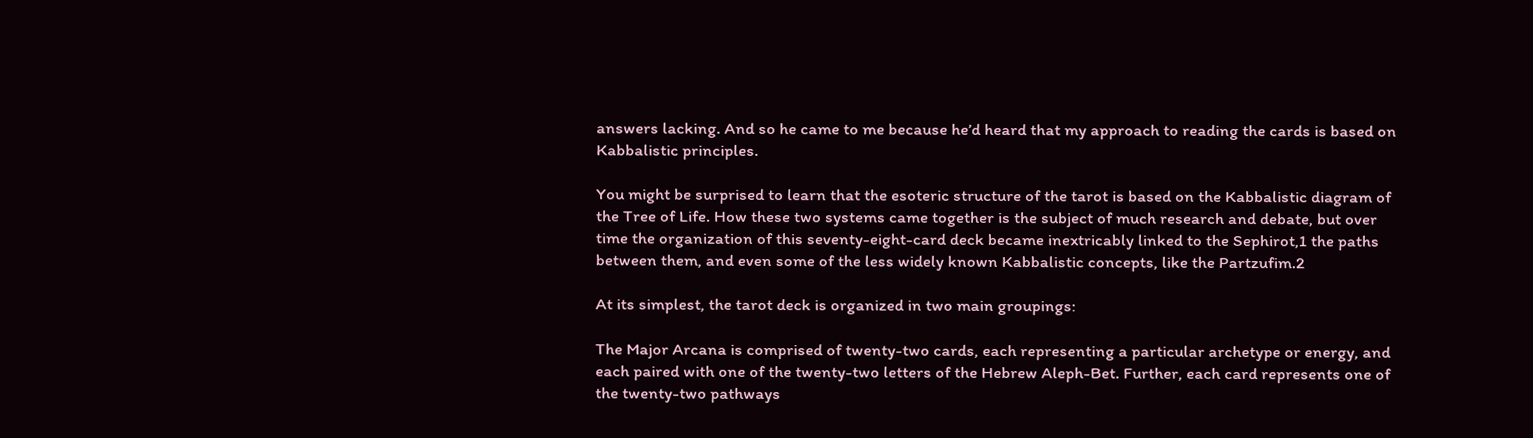answers lacking. And so he came to me because he’d heard that my approach to reading the cards is based on Kabbalistic principles.

You might be surprised to learn that the esoteric structure of the tarot is based on the Kabbalistic diagram of the Tree of Life. How these two systems came together is the subject of much research and debate, but over time the organization of this seventy-eight-card deck became inextricably linked to the Sephirot,1 the paths between them, and even some of the less widely known Kabbalistic concepts, like the Partzufim.2

At its simplest, the tarot deck is organized in two main groupings:

The Major Arcana is comprised of twenty-two cards, each representing a particular archetype or energy, and each paired with one of the twenty-two letters of the Hebrew Aleph-Bet. Further, each card represents one of the twenty-two pathways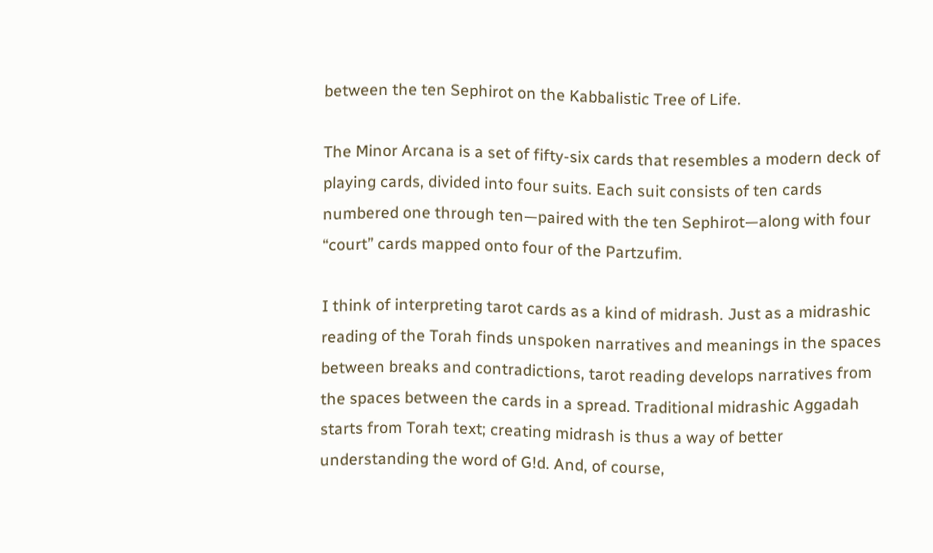between the ten Sephirot on the Kabbalistic Tree of Life.

The Minor Arcana is a set of fifty-six cards that resembles a modern deck of playing cards, divided into four suits. Each suit consists of ten cards numbered one through ten—paired with the ten Sephirot—along with four “court” cards mapped onto four of the Partzufim.

I think of interpreting tarot cards as a kind of midrash. Just as a midrashic reading of the Torah finds unspoken narratives and meanings in the spaces between breaks and contradictions, tarot reading develops narratives from the spaces between the cards in a spread. Traditional midrashic Aggadah starts from Torah text; creating midrash is thus a way of better understanding the word of G!d. And, of course,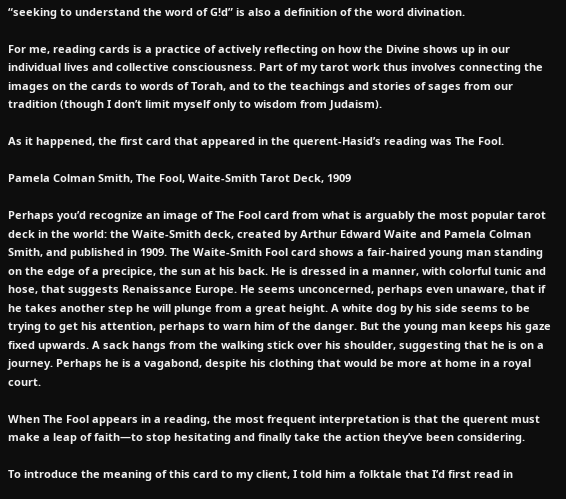“seeking to understand the word of G!d” is also a definition of the word divination.

For me, reading cards is a practice of actively reflecting on how the Divine shows up in our individual lives and collective consciousness. Part of my tarot work thus involves connecting the images on the cards to words of Torah, and to the teachings and stories of sages from our tradition (though I don’t limit myself only to wisdom from Judaism).

As it happened, the first card that appeared in the querent-Hasid’s reading was The Fool.

Pamela Colman Smith, The Fool, Waite-Smith Tarot Deck, 1909

Perhaps you’d recognize an image of The Fool card from what is arguably the most popular tarot deck in the world: the Waite-Smith deck, created by Arthur Edward Waite and Pamela Colman Smith, and published in 1909. The Waite-Smith Fool card shows a fair-haired young man standing on the edge of a precipice, the sun at his back. He is dressed in a manner, with colorful tunic and hose, that suggests Renaissance Europe. He seems unconcerned, perhaps even unaware, that if he takes another step he will plunge from a great height. A white dog by his side seems to be trying to get his attention, perhaps to warn him of the danger. But the young man keeps his gaze fixed upwards. A sack hangs from the walking stick over his shoulder, suggesting that he is on a journey. Perhaps he is a vagabond, despite his clothing that would be more at home in a royal court.

When The Fool appears in a reading, the most frequent interpretation is that the querent must make a leap of faith—to stop hesitating and finally take the action they’ve been considering.

To introduce the meaning of this card to my client, I told him a folktale that I’d first read in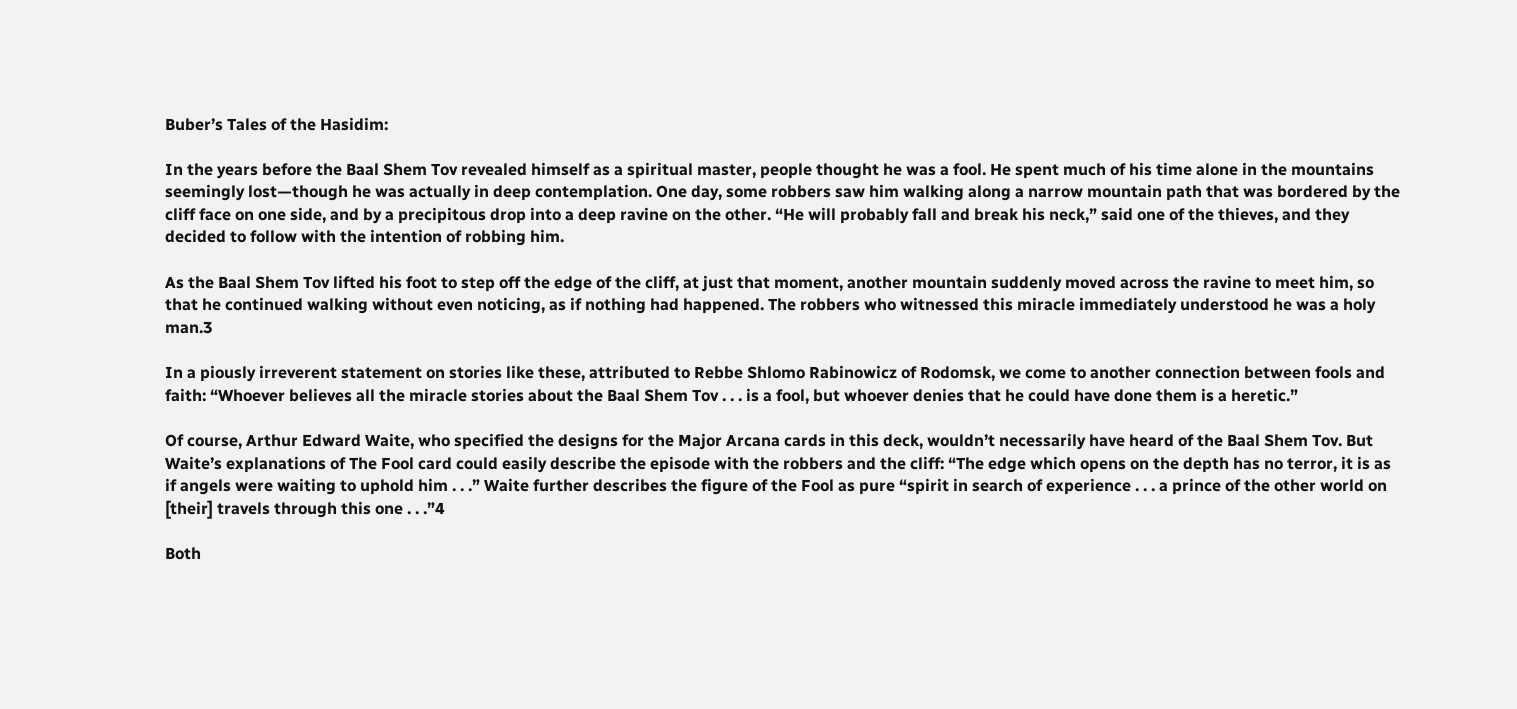Buber’s Tales of the Hasidim:

In the years before the Baal Shem Tov revealed himself as a spiritual master, people thought he was a fool. He spent much of his time alone in the mountains seemingly lost—though he was actually in deep contemplation. One day, some robbers saw him walking along a narrow mountain path that was bordered by the cliff face on one side, and by a precipitous drop into a deep ravine on the other. “He will probably fall and break his neck,” said one of the thieves, and they decided to follow with the intention of robbing him.

As the Baal Shem Tov lifted his foot to step off the edge of the cliff, at just that moment, another mountain suddenly moved across the ravine to meet him, so that he continued walking without even noticing, as if nothing had happened. The robbers who witnessed this miracle immediately understood he was a holy man.3

In a piously irreverent statement on stories like these, attributed to Rebbe Shlomo Rabinowicz of Rodomsk, we come to another connection between fools and faith: “Whoever believes all the miracle stories about the Baal Shem Tov . . . is a fool, but whoever denies that he could have done them is a heretic.”

Of course, Arthur Edward Waite, who specified the designs for the Major Arcana cards in this deck, wouldn’t necessarily have heard of the Baal Shem Tov. But Waite’s explanations of The Fool card could easily describe the episode with the robbers and the cliff: “The edge which opens on the depth has no terror, it is as if angels were waiting to uphold him . . .” Waite further describes the figure of the Fool as pure “spirit in search of experience . . . a prince of the other world on [their] travels through this one . . .”4

Both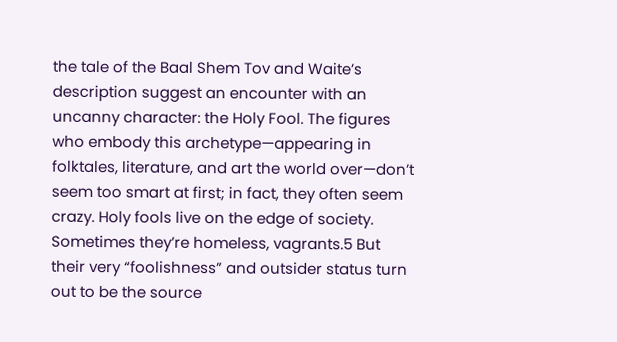the tale of the Baal Shem Tov and Waite’s description suggest an encounter with an uncanny character: the Holy Fool. The figures who embody this archetype—appearing in folktales, literature, and art the world over—don’t seem too smart at first; in fact, they often seem crazy. Holy fools live on the edge of society. Sometimes they’re homeless, vagrants.5 But their very “foolishness” and outsider status turn out to be the source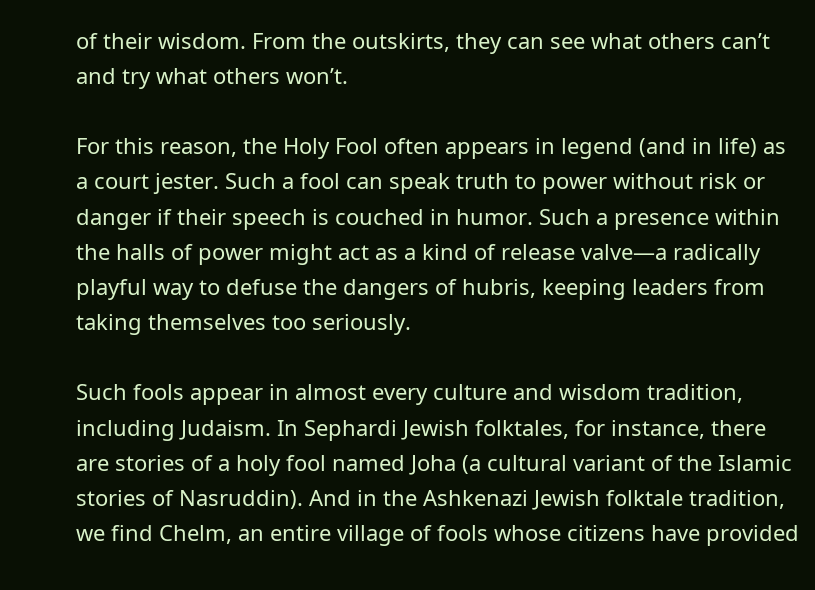of their wisdom. From the outskirts, they can see what others can’t and try what others won’t.

For this reason, the Holy Fool often appears in legend (and in life) as a court jester. Such a fool can speak truth to power without risk or danger if their speech is couched in humor. Such a presence within the halls of power might act as a kind of release valve—a radically playful way to defuse the dangers of hubris, keeping leaders from taking themselves too seriously.

Such fools appear in almost every culture and wisdom tradition, including Judaism. In Sephardi Jewish folktales, for instance, there are stories of a holy fool named Joha (a cultural variant of the Islamic stories of Nasruddin). And in the Ashkenazi Jewish folktale tradition, we find Chelm, an entire village of fools whose citizens have provided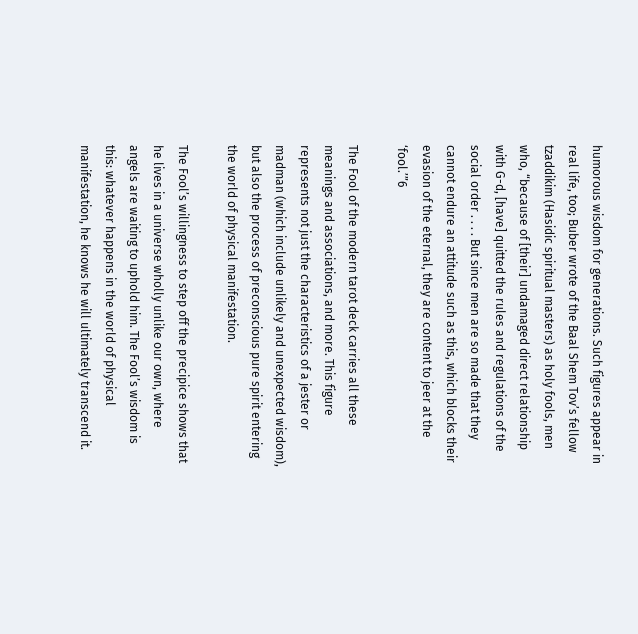humorous wisdom for generations. Such figures appear in real life, too; Buber wrote of the Baal Shem Tov’s fellow tzaddikim (Hasidic spiritual masters) as holy fools, men who, “because of [their] undamaged direct relationship with G-d, [have] quitted the rules and regulations of the social order . . . . But since men are so made that they cannot endure an attitude such as this, which blocks their evasion of the eternal, they are content to jeer at the ‘fool.’”6

The Fool of the modern tarot deck carries all these meanings and associations, and more. This figure represents not just the characteristics of a jester or madman (which include unlikely and unexpected wisdom), but also the process of preconscious pure spirit entering the world of physical manifestation.

The Fool’s willingness to step off the precipice shows that he lives in a universe wholly unlike our own, where angels are waiting to uphold him. The Fool’s wisdom is this: whatever happens in the world of physical manifestation, he knows he will ultimately transcend it.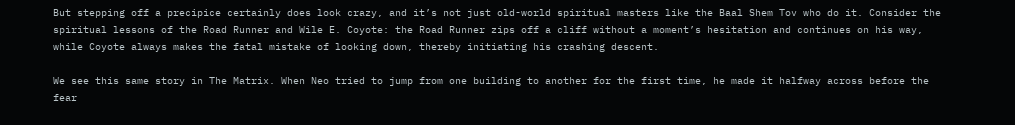But stepping off a precipice certainly does look crazy, and it’s not just old-world spiritual masters like the Baal Shem Tov who do it. Consider the spiritual lessons of the Road Runner and Wile E. Coyote: the Road Runner zips off a cliff without a moment’s hesitation and continues on his way, while Coyote always makes the fatal mistake of looking down, thereby initiating his crashing descent.

We see this same story in The Matrix. When Neo tried to jump from one building to another for the first time, he made it halfway across before the fear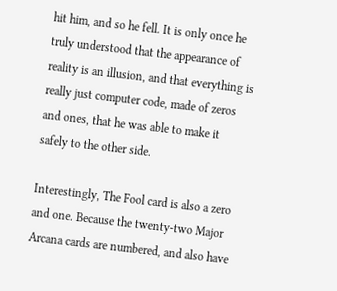hit him, and so he fell. It is only once he truly understood that the appearance of reality is an illusion, and that everything is really just computer code, made of zeros and ones, that he was able to make it safely to the other side.

Interestingly, The Fool card is also a zero and one. Because the twenty-two Major Arcana cards are numbered, and also have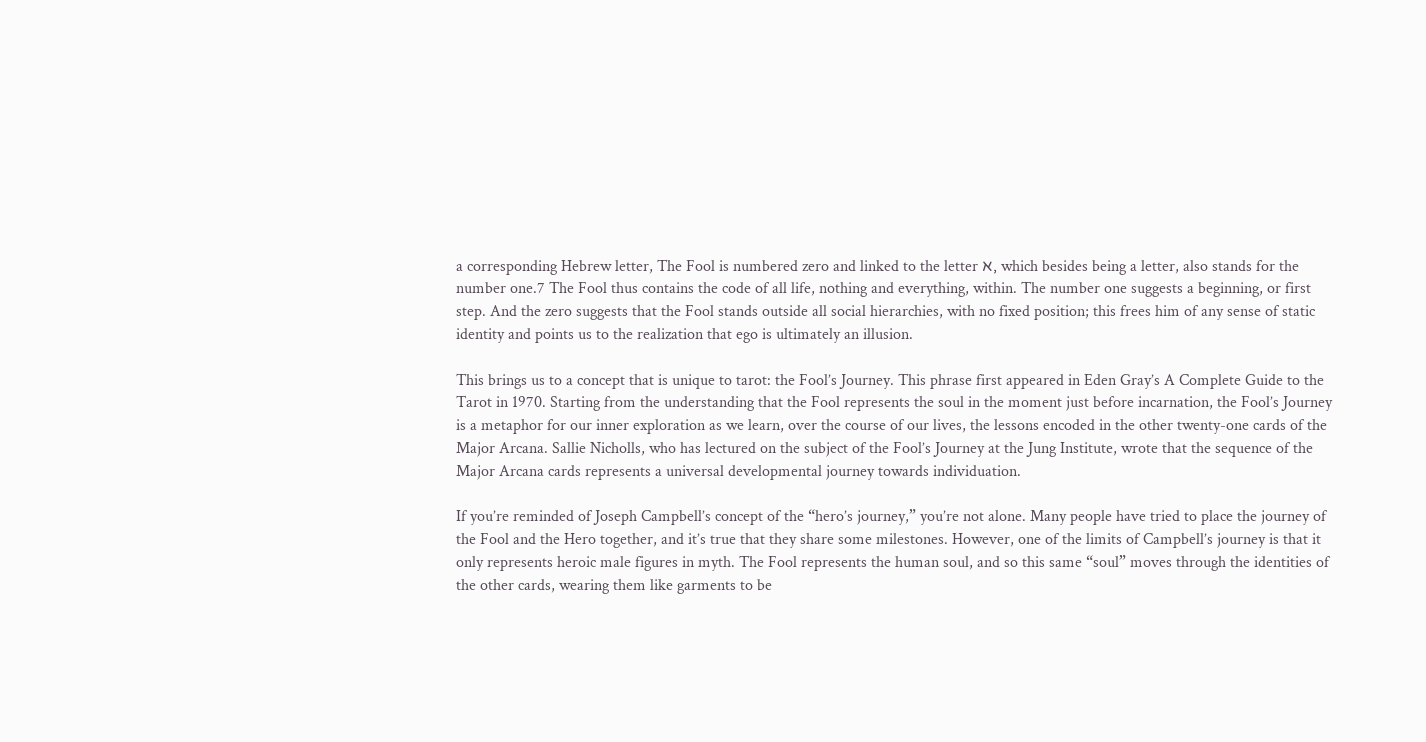a corresponding Hebrew letter, The Fool is numbered zero and linked to the letter א, which besides being a letter, also stands for the number one.7 The Fool thus contains the code of all life, nothing and everything, within. The number one suggests a beginning, or first step. And the zero suggests that the Fool stands outside all social hierarchies, with no fixed position; this frees him of any sense of static identity and points us to the realization that ego is ultimately an illusion.

This brings us to a concept that is unique to tarot: the Fool’s Journey. This phrase first appeared in Eden Gray’s A Complete Guide to the Tarot in 1970. Starting from the understanding that the Fool represents the soul in the moment just before incarnation, the Fool’s Journey is a metaphor for our inner exploration as we learn, over the course of our lives, the lessons encoded in the other twenty-one cards of the Major Arcana. Sallie Nicholls, who has lectured on the subject of the Fool’s Journey at the Jung Institute, wrote that the sequence of the Major Arcana cards represents a universal developmental journey towards individuation.

If you’re reminded of Joseph Campbell’s concept of the “hero’s journey,” you’re not alone. Many people have tried to place the journey of the Fool and the Hero together, and it’s true that they share some milestones. However, one of the limits of Campbell’s journey is that it only represents heroic male figures in myth. The Fool represents the human soul, and so this same “soul” moves through the identities of the other cards, wearing them like garments to be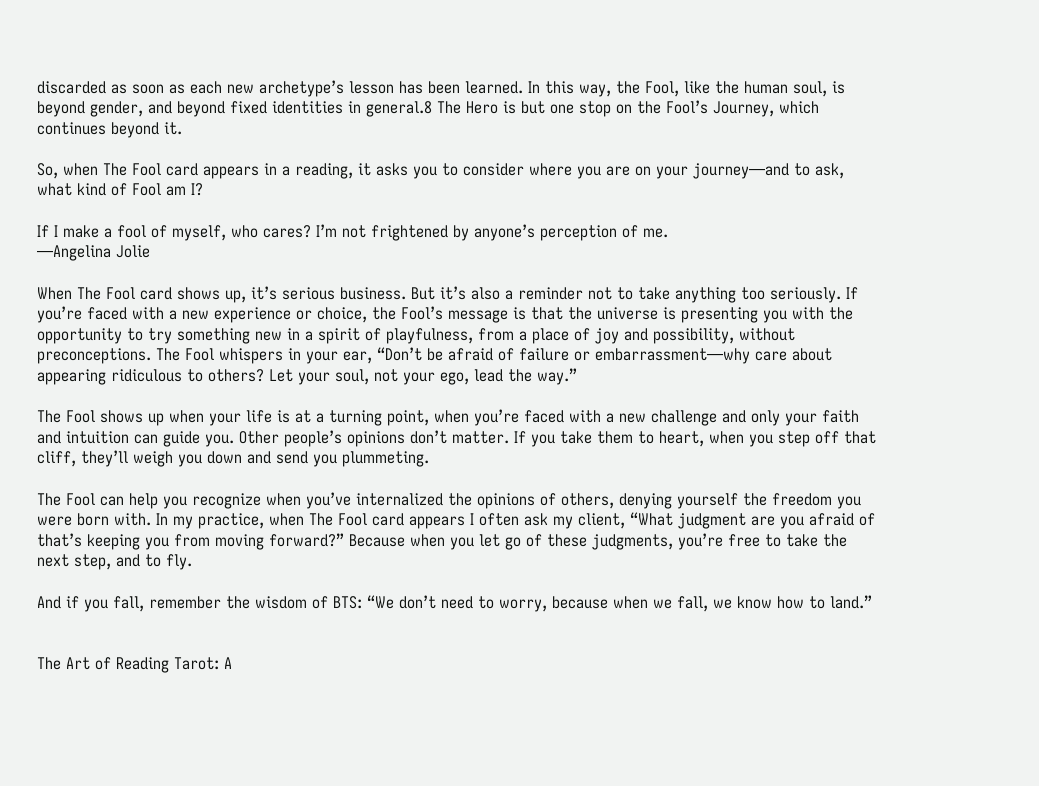discarded as soon as each new archetype’s lesson has been learned. In this way, the Fool, like the human soul, is beyond gender, and beyond fixed identities in general.8 The Hero is but one stop on the Fool’s Journey, which continues beyond it.

So, when The Fool card appears in a reading, it asks you to consider where you are on your journey—and to ask, what kind of Fool am I?

If I make a fool of myself, who cares? I’m not frightened by anyone’s perception of me.
—Angelina Jolie

When The Fool card shows up, it’s serious business. But it’s also a reminder not to take anything too seriously. If you’re faced with a new experience or choice, the Fool’s message is that the universe is presenting you with the opportunity to try something new in a spirit of playfulness, from a place of joy and possibility, without preconceptions. The Fool whispers in your ear, “Don’t be afraid of failure or embarrassment—why care about appearing ridiculous to others? Let your soul, not your ego, lead the way.”

The Fool shows up when your life is at a turning point, when you’re faced with a new challenge and only your faith and intuition can guide you. Other people’s opinions don’t matter. If you take them to heart, when you step off that cliff, they’ll weigh you down and send you plummeting.

The Fool can help you recognize when you’ve internalized the opinions of others, denying yourself the freedom you were born with. In my practice, when The Fool card appears I often ask my client, “What judgment are you afraid of that’s keeping you from moving forward?” Because when you let go of these judgments, you’re free to take the next step, and to fly.

And if you fall, remember the wisdom of BTS: “We don’t need to worry, because when we fall, we know how to land.”


The Art of Reading Tarot: A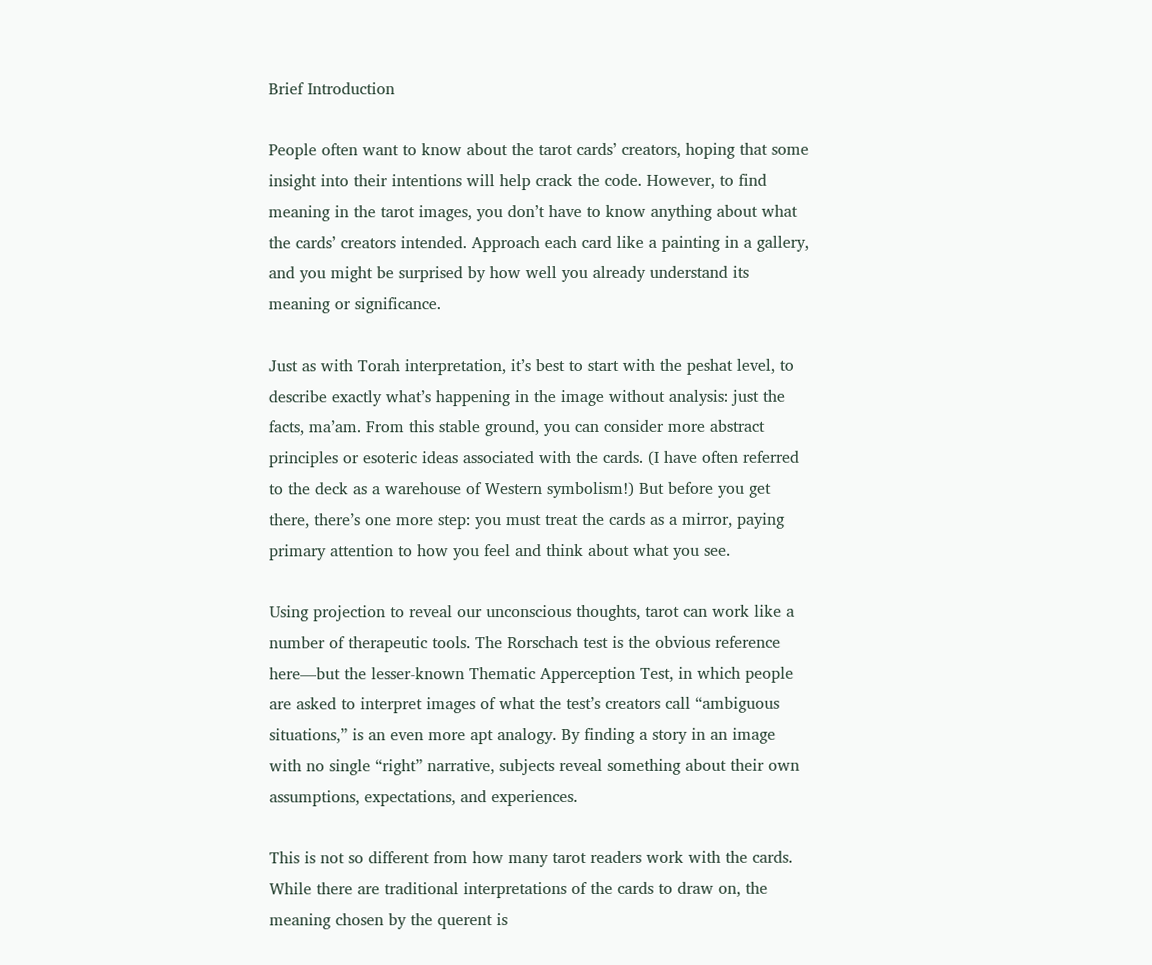Brief Introduction

People often want to know about the tarot cards’ creators, hoping that some insight into their intentions will help crack the code. However, to find meaning in the tarot images, you don’t have to know anything about what the cards’ creators intended. Approach each card like a painting in a gallery, and you might be surprised by how well you already understand its meaning or significance.

Just as with Torah interpretation, it’s best to start with the peshat level, to describe exactly what’s happening in the image without analysis: just the facts, ma’am. From this stable ground, you can consider more abstract principles or esoteric ideas associated with the cards. (I have often referred to the deck as a warehouse of Western symbolism!) But before you get there, there’s one more step: you must treat the cards as a mirror, paying primary attention to how you feel and think about what you see.

Using projection to reveal our unconscious thoughts, tarot can work like a number of therapeutic tools. The Rorschach test is the obvious reference here—but the lesser-known Thematic Apperception Test, in which people are asked to interpret images of what the test’s creators call “ambiguous situations,” is an even more apt analogy. By finding a story in an image with no single “right” narrative, subjects reveal something about their own assumptions, expectations, and experiences.

This is not so different from how many tarot readers work with the cards. While there are traditional interpretations of the cards to draw on, the meaning chosen by the querent is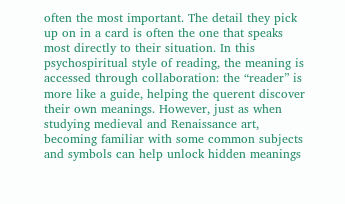often the most important. The detail they pick up on in a card is often the one that speaks most directly to their situation. In this psychospiritual style of reading, the meaning is accessed through collaboration: the “reader” is more like a guide, helping the querent discover their own meanings. However, just as when studying medieval and Renaissance art, becoming familiar with some common subjects and symbols can help unlock hidden meanings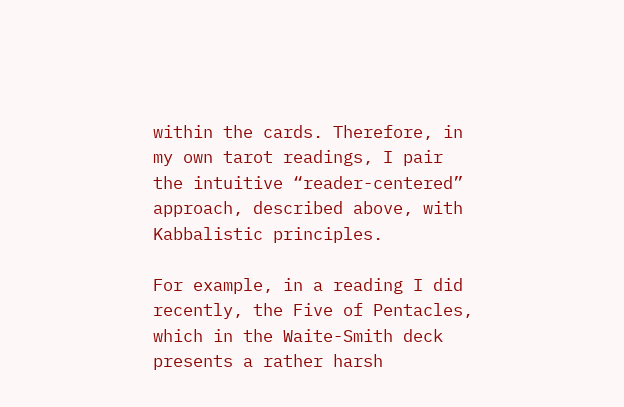within the cards. Therefore, in my own tarot readings, I pair the intuitive “reader-centered” approach, described above, with Kabbalistic principles.

For example, in a reading I did recently, the Five of Pentacles, which in the Waite-Smith deck presents a rather harsh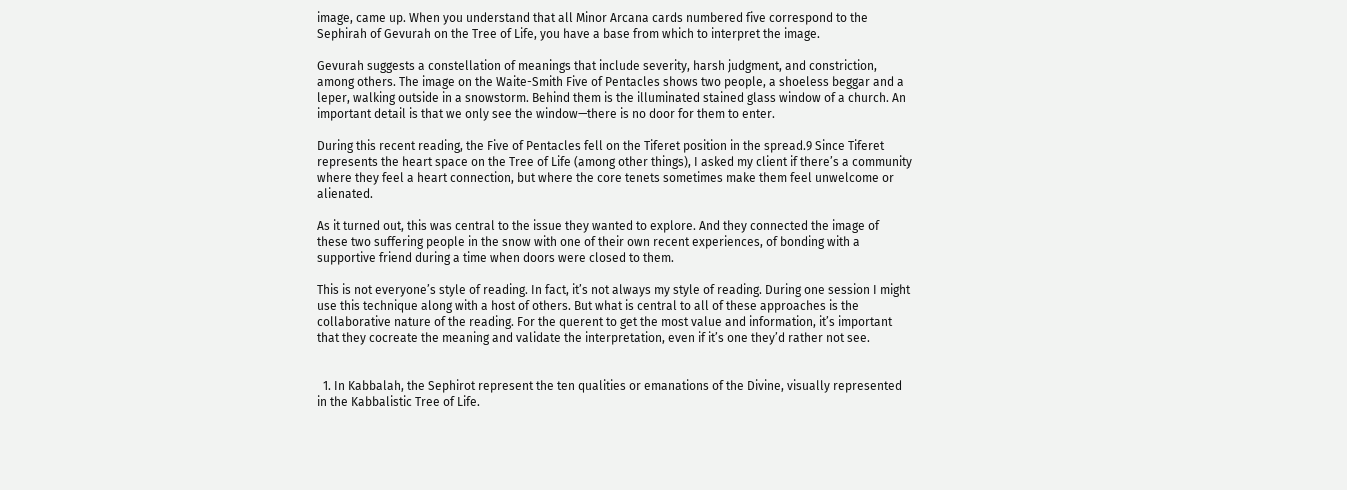image, came up. When you understand that all Minor Arcana cards numbered five correspond to the Sephirah of Gevurah on the Tree of Life, you have a base from which to interpret the image.

Gevurah suggests a constellation of meanings that include severity, harsh judgment, and constriction, among others. The image on the Waite-Smith Five of Pentacles shows two people, a shoeless beggar and a leper, walking outside in a snowstorm. Behind them is the illuminated stained glass window of a church. An important detail is that we only see the window—there is no door for them to enter.

During this recent reading, the Five of Pentacles fell on the Tiferet position in the spread.9 Since Tiferet represents the heart space on the Tree of Life (among other things), I asked my client if there’s a community where they feel a heart connection, but where the core tenets sometimes make them feel unwelcome or alienated.

As it turned out, this was central to the issue they wanted to explore. And they connected the image of these two suffering people in the snow with one of their own recent experiences, of bonding with a supportive friend during a time when doors were closed to them.

This is not everyone’s style of reading. In fact, it’s not always my style of reading. During one session I might use this technique along with a host of others. But what is central to all of these approaches is the collaborative nature of the reading. For the querent to get the most value and information, it’s important that they cocreate the meaning and validate the interpretation, even if it’s one they’d rather not see.


  1. In Kabbalah, the Sephirot represent the ten qualities or emanations of the Divine, visually represented in the Kabbalistic Tree of Life.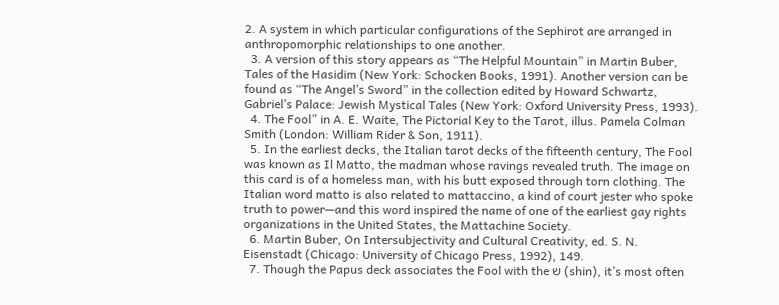2. A system in which particular configurations of the Sephirot are arranged in anthropomorphic relationships to one another.
  3. A version of this story appears as “The Helpful Mountain” in Martin Buber, Tales of the Hasidim (New York: Schocken Books, 1991). Another version can be found as “The Angel’s Sword” in the collection edited by Howard Schwartz, Gabriel’s Palace: Jewish Mystical Tales (New York: Oxford University Press, 1993).
  4. The Fool” in A. E. Waite, The Pictorial Key to the Tarot, illus. Pamela Colman Smith (London: William Rider & Son, 1911).
  5. In the earliest decks, the Italian tarot decks of the fifteenth century, The Fool was known as Il Matto, the madman whose ravings revealed truth. The image on this card is of a homeless man, with his butt exposed through torn clothing. The Italian word matto is also related to mattaccino, a kind of court jester who spoke truth to power—and this word inspired the name of one of the earliest gay rights organizations in the United States, the Mattachine Society.
  6. Martin Buber, On Intersubjectivity and Cultural Creativity, ed. S. N. Eisenstadt (Chicago: University of Chicago Press, 1992), 149.
  7. Though the Papus deck associates the Fool with the שׁ (shin), it’s most often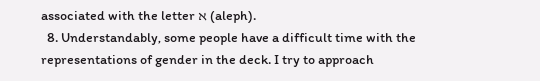associated with the letter א (aleph).
  8. Understandably, some people have a difficult time with the representations of gender in the deck. I try to approach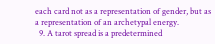each card not as a representation of gender, but as a representation of an archetypal energy.
  9. A tarot spread is a predetermined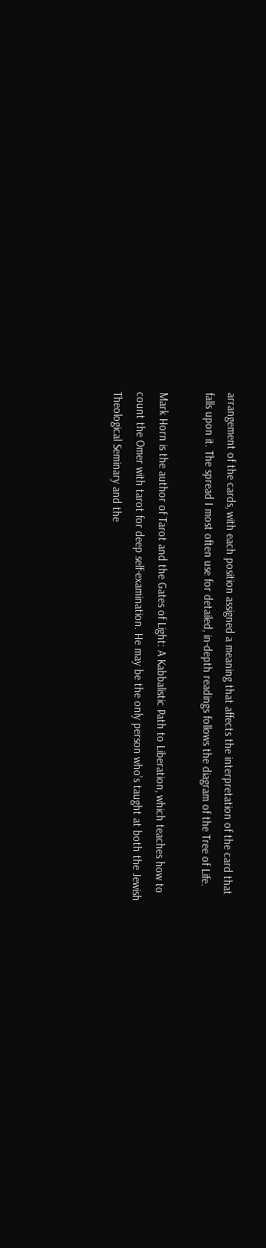arrangement of the cards, with each position assigned a meaning that affects the interpretation of the card that falls upon it. The spread I most often use for detailed, in-depth readings follows the diagram of the Tree of Life.

Mark Horn is the author of Tarot and the Gates of Light: A Kabbalistic Path to Liberation, which teaches how to count the Omer with tarot for deep self-examination. He may be the only person who’s taught at both the Jewish Theological Seminary and the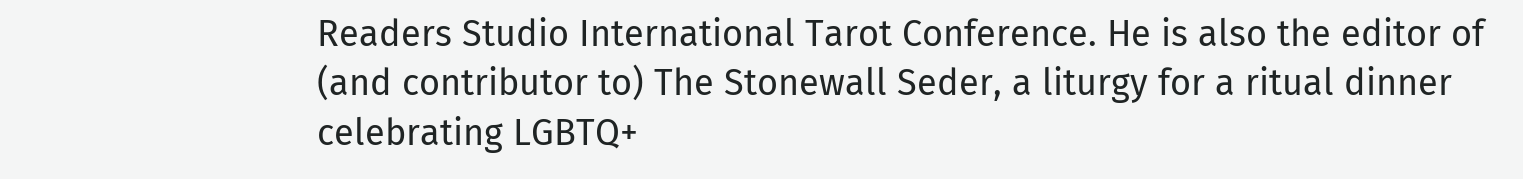Readers Studio International Tarot Conference. He is also the editor of (and contributor to) The Stonewall Seder, a liturgy for a ritual dinner celebrating LGBTQ+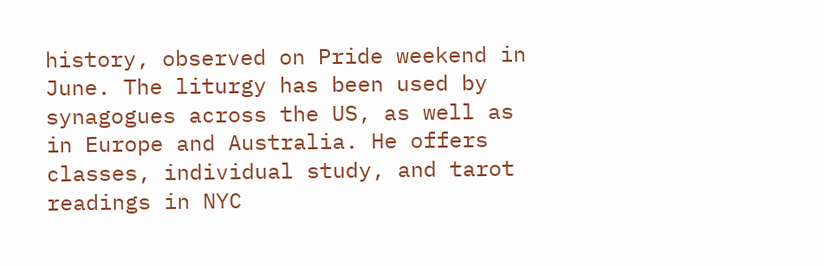history, observed on Pride weekend in June. The liturgy has been used by synagogues across the US, as well as in Europe and Australia. He offers classes, individual study, and tarot readings in NYC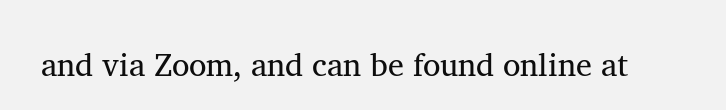and via Zoom, and can be found online at